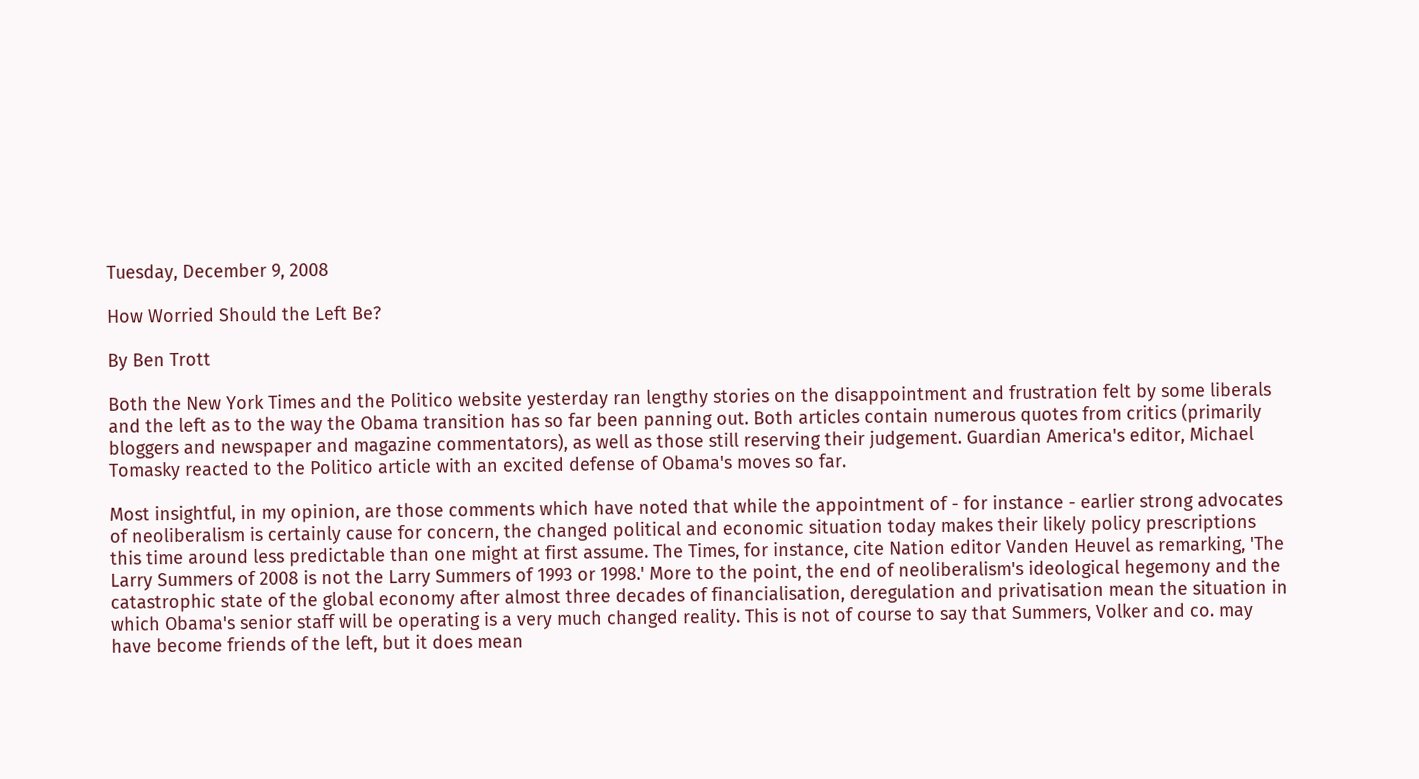Tuesday, December 9, 2008

How Worried Should the Left Be?

By Ben Trott

Both the New York Times and the Politico website yesterday ran lengthy stories on the disappointment and frustration felt by some liberals and the left as to the way the Obama transition has so far been panning out. Both articles contain numerous quotes from critics (primarily bloggers and newspaper and magazine commentators), as well as those still reserving their judgement. Guardian America's editor, Michael Tomasky reacted to the Politico article with an excited defense of Obama's moves so far.

Most insightful, in my opinion, are those comments which have noted that while the appointment of - for instance - earlier strong advocates of neoliberalism is certainly cause for concern, the changed political and economic situation today makes their likely policy prescriptions this time around less predictable than one might at first assume. The Times, for instance, cite Nation editor Vanden Heuvel as remarking, 'The Larry Summers of 2008 is not the Larry Summers of 1993 or 1998.' More to the point, the end of neoliberalism's ideological hegemony and the catastrophic state of the global economy after almost three decades of financialisation, deregulation and privatisation mean the situation in which Obama's senior staff will be operating is a very much changed reality. This is not of course to say that Summers, Volker and co. may have become friends of the left, but it does mean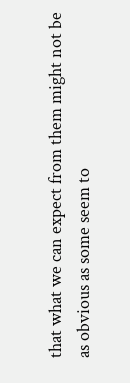that what we can expect from them might not be as obvious as some seem to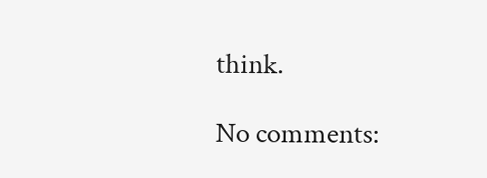think.

No comments: